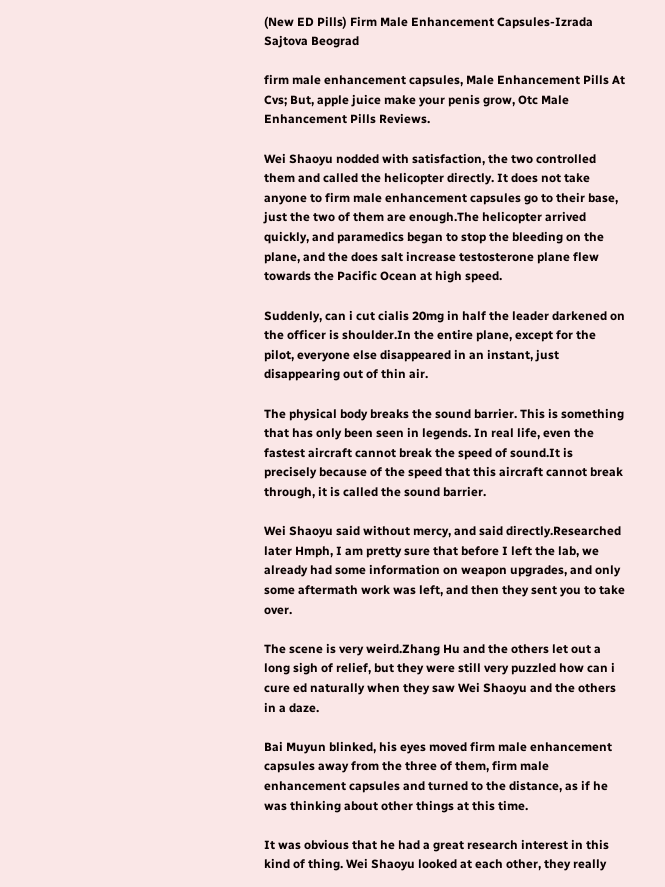(New ED Pills) Firm Male Enhancement Capsules-Izrada Sajtova Beograd

firm male enhancement capsules, Male Enhancement Pills At Cvs; But, apple juice make your penis grow, Otc Male Enhancement Pills Reviews.

Wei Shaoyu nodded with satisfaction, the two controlled them and called the helicopter directly. It does not take anyone to firm male enhancement capsules go to their base, just the two of them are enough.The helicopter arrived quickly, and paramedics began to stop the bleeding on the plane, and the does salt increase testosterone plane flew towards the Pacific Ocean at high speed.

Suddenly, can i cut cialis 20mg in half the leader darkened on the officer is shoulder.In the entire plane, except for the pilot, everyone else disappeared in an instant, just disappearing out of thin air.

The physical body breaks the sound barrier. This is something that has only been seen in legends. In real life, even the fastest aircraft cannot break the speed of sound.It is precisely because of the speed that this aircraft cannot break through, it is called the sound barrier.

Wei Shaoyu said without mercy, and said directly.Researched later Hmph, I am pretty sure that before I left the lab, we already had some information on weapon upgrades, and only some aftermath work was left, and then they sent you to take over.

The scene is very weird.Zhang Hu and the others let out a long sigh of relief, but they were still very puzzled how can i cure ed naturally when they saw Wei Shaoyu and the others in a daze.

Bai Muyun blinked, his eyes moved firm male enhancement capsules away from the three of them, firm male enhancement capsules and turned to the distance, as if he was thinking about other things at this time.

It was obvious that he had a great research interest in this kind of thing. Wei Shaoyu looked at each other, they really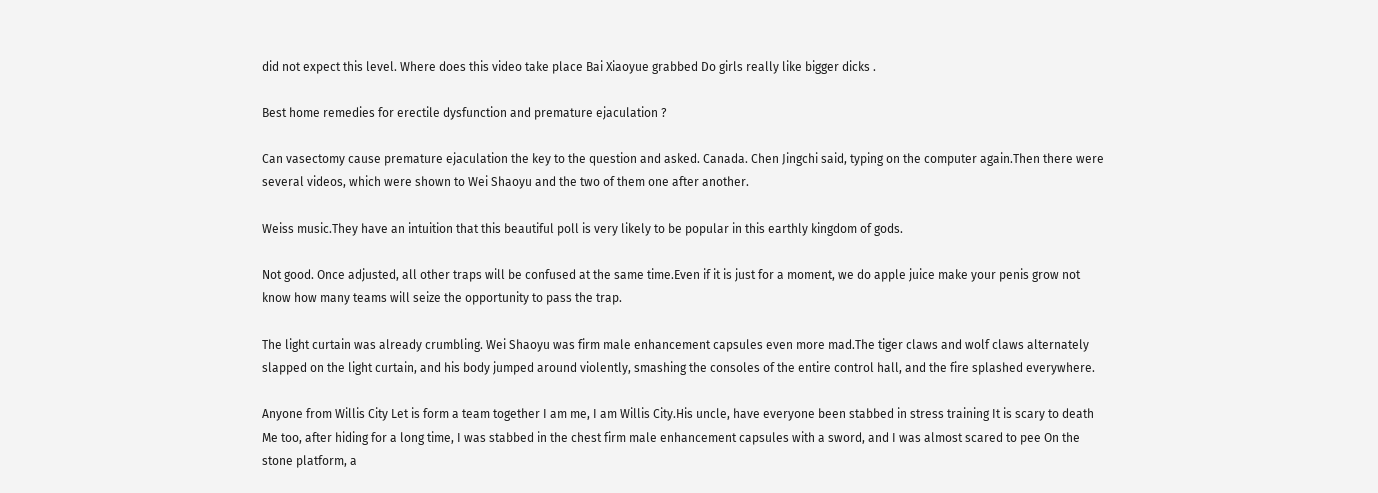did not expect this level. Where does this video take place Bai Xiaoyue grabbed Do girls really like bigger dicks .

Best home remedies for erectile dysfunction and premature ejaculation ?

Can vasectomy cause premature ejaculation the key to the question and asked. Canada. Chen Jingchi said, typing on the computer again.Then there were several videos, which were shown to Wei Shaoyu and the two of them one after another.

Weiss music.They have an intuition that this beautiful poll is very likely to be popular in this earthly kingdom of gods.

Not good. Once adjusted, all other traps will be confused at the same time.Even if it is just for a moment, we do apple juice make your penis grow not know how many teams will seize the opportunity to pass the trap.

The light curtain was already crumbling. Wei Shaoyu was firm male enhancement capsules even more mad.The tiger claws and wolf claws alternately slapped on the light curtain, and his body jumped around violently, smashing the consoles of the entire control hall, and the fire splashed everywhere.

Anyone from Willis City Let is form a team together I am me, I am Willis City.His uncle, have everyone been stabbed in stress training It is scary to death Me too, after hiding for a long time, I was stabbed in the chest firm male enhancement capsules with a sword, and I was almost scared to pee On the stone platform, a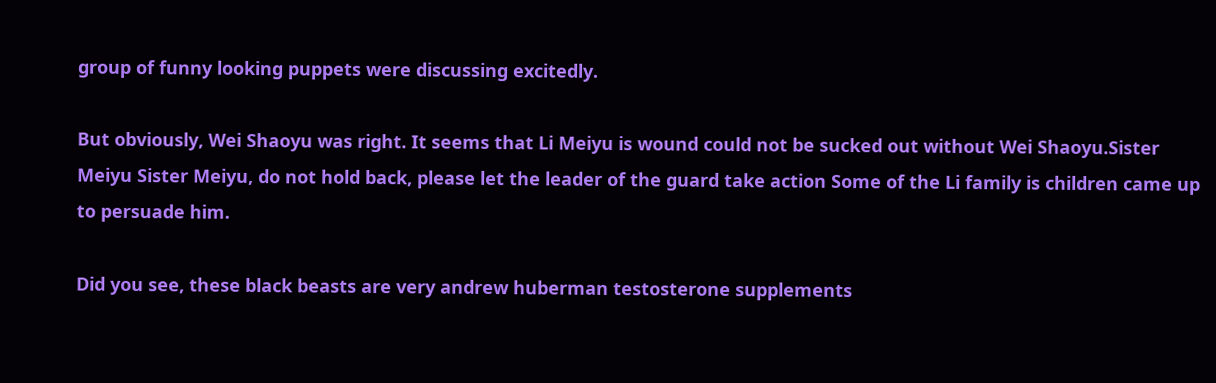group of funny looking puppets were discussing excitedly.

But obviously, Wei Shaoyu was right. It seems that Li Meiyu is wound could not be sucked out without Wei Shaoyu.Sister Meiyu Sister Meiyu, do not hold back, please let the leader of the guard take action Some of the Li family is children came up to persuade him.

Did you see, these black beasts are very andrew huberman testosterone supplements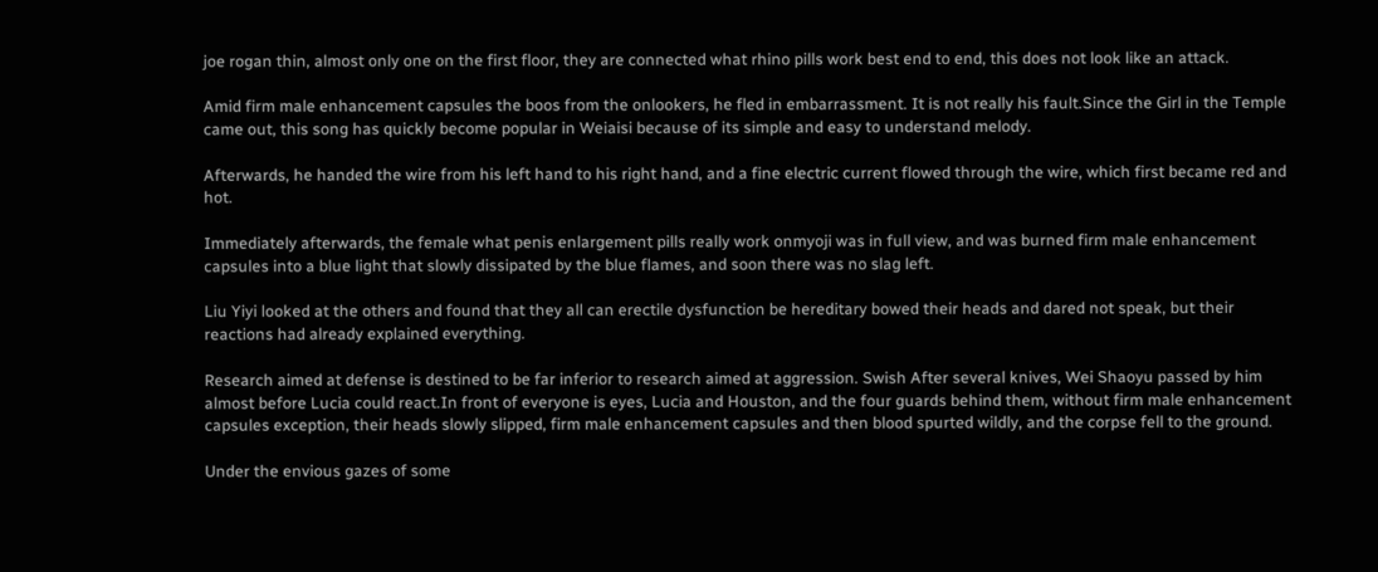joe rogan thin, almost only one on the first floor, they are connected what rhino pills work best end to end, this does not look like an attack.

Amid firm male enhancement capsules the boos from the onlookers, he fled in embarrassment. It is not really his fault.Since the Girl in the Temple came out, this song has quickly become popular in Weiaisi because of its simple and easy to understand melody.

Afterwards, he handed the wire from his left hand to his right hand, and a fine electric current flowed through the wire, which first became red and hot.

Immediately afterwards, the female what penis enlargement pills really work onmyoji was in full view, and was burned firm male enhancement capsules into a blue light that slowly dissipated by the blue flames, and soon there was no slag left.

Liu Yiyi looked at the others and found that they all can erectile dysfunction be hereditary bowed their heads and dared not speak, but their reactions had already explained everything.

Research aimed at defense is destined to be far inferior to research aimed at aggression. Swish After several knives, Wei Shaoyu passed by him almost before Lucia could react.In front of everyone is eyes, Lucia and Houston, and the four guards behind them, without firm male enhancement capsules exception, their heads slowly slipped, firm male enhancement capsules and then blood spurted wildly, and the corpse fell to the ground.

Under the envious gazes of some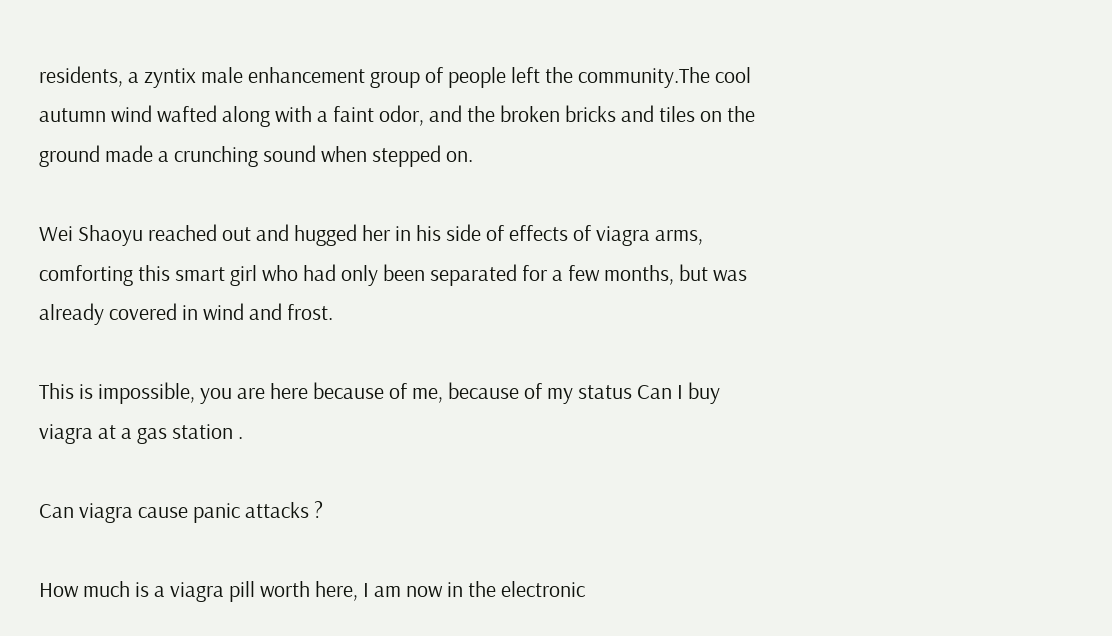residents, a zyntix male enhancement group of people left the community.The cool autumn wind wafted along with a faint odor, and the broken bricks and tiles on the ground made a crunching sound when stepped on.

Wei Shaoyu reached out and hugged her in his side of effects of viagra arms, comforting this smart girl who had only been separated for a few months, but was already covered in wind and frost.

This is impossible, you are here because of me, because of my status Can I buy viagra at a gas station .

Can viagra cause panic attacks ?

How much is a viagra pill worth here, I am now in the electronic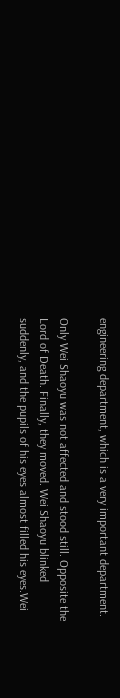engineering department, which is a very important department.

Only Wei Shaoyu was not affected and stood still. Opposite the Lord of Death. Finally, they moved. Wei Shaoyu blinked suddenly, and the pupils of his eyes almost filled his eyes.Wei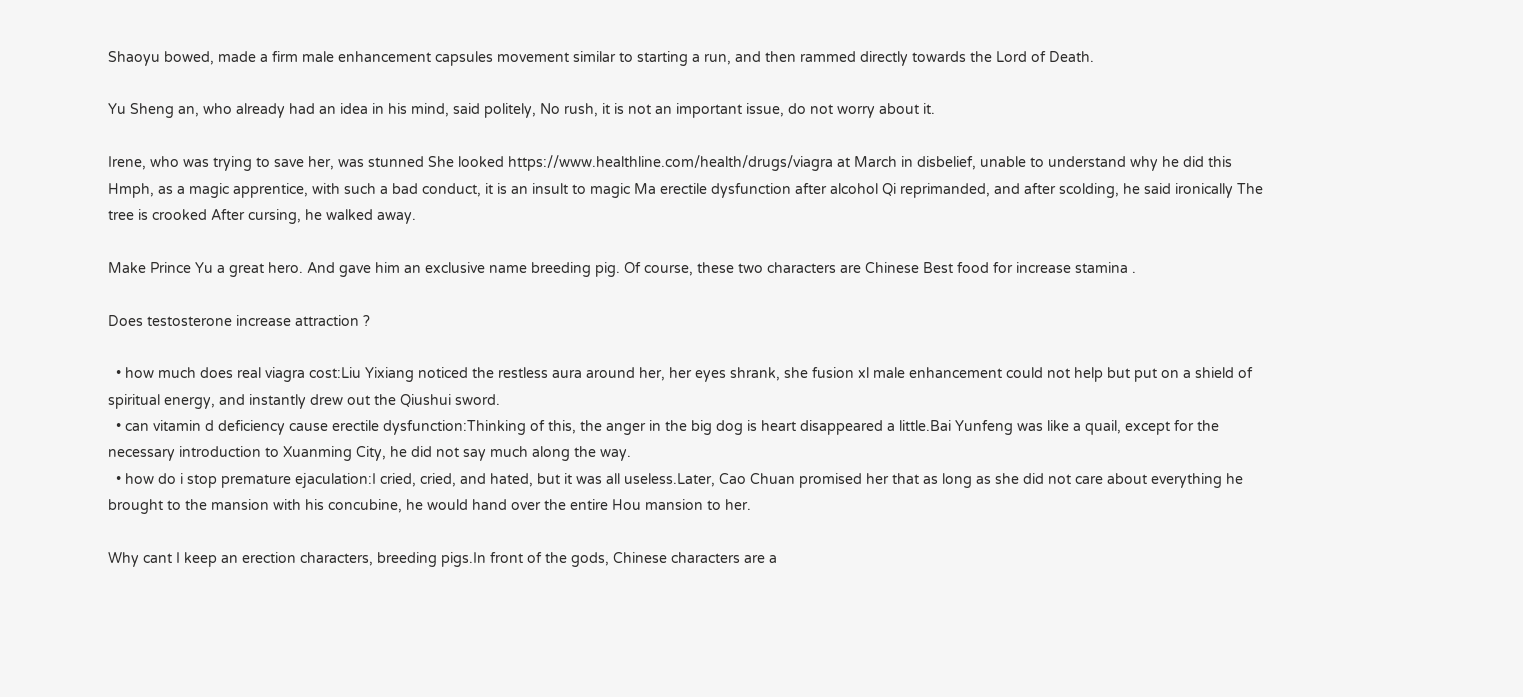Shaoyu bowed, made a firm male enhancement capsules movement similar to starting a run, and then rammed directly towards the Lord of Death.

Yu Sheng an, who already had an idea in his mind, said politely, No rush, it is not an important issue, do not worry about it.

Irene, who was trying to save her, was stunned She looked https://www.healthline.com/health/drugs/viagra at March in disbelief, unable to understand why he did this Hmph, as a magic apprentice, with such a bad conduct, it is an insult to magic Ma erectile dysfunction after alcohol Qi reprimanded, and after scolding, he said ironically The tree is crooked After cursing, he walked away.

Make Prince Yu a great hero. And gave him an exclusive name breeding pig. Of course, these two characters are Chinese Best food for increase stamina .

Does testosterone increase attraction ?

  • how much does real viagra cost:Liu Yixiang noticed the restless aura around her, her eyes shrank, she fusion xl male enhancement could not help but put on a shield of spiritual energy, and instantly drew out the Qiushui sword.
  • can vitamin d deficiency cause erectile dysfunction:Thinking of this, the anger in the big dog is heart disappeared a little.Bai Yunfeng was like a quail, except for the necessary introduction to Xuanming City, he did not say much along the way.
  • how do i stop premature ejaculation:I cried, cried, and hated, but it was all useless.Later, Cao Chuan promised her that as long as she did not care about everything he brought to the mansion with his concubine, he would hand over the entire Hou mansion to her.

Why cant I keep an erection characters, breeding pigs.In front of the gods, Chinese characters are a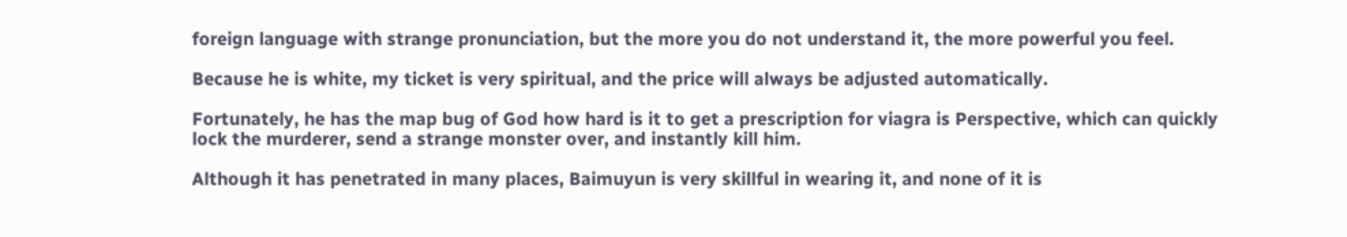foreign language with strange pronunciation, but the more you do not understand it, the more powerful you feel.

Because he is white, my ticket is very spiritual, and the price will always be adjusted automatically.

Fortunately, he has the map bug of God how hard is it to get a prescription for viagra is Perspective, which can quickly lock the murderer, send a strange monster over, and instantly kill him.

Although it has penetrated in many places, Baimuyun is very skillful in wearing it, and none of it is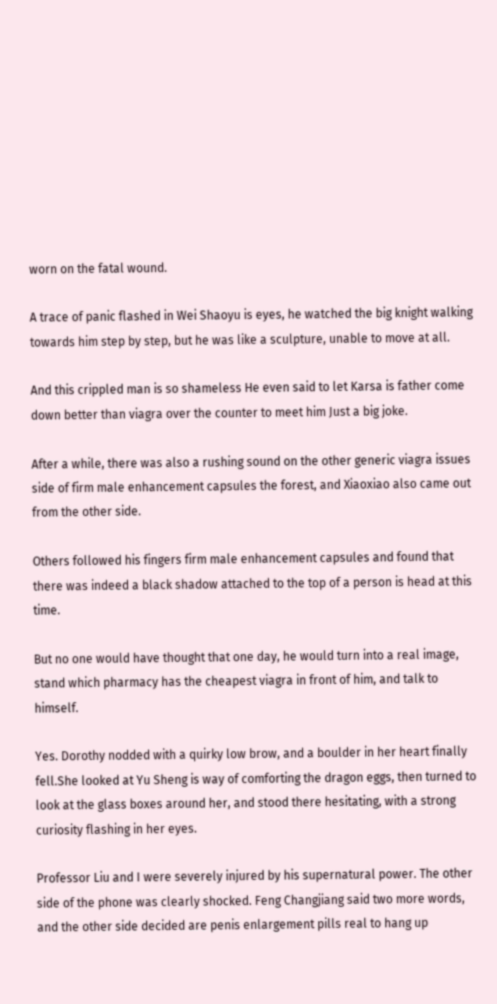worn on the fatal wound.

A trace of panic flashed in Wei Shaoyu is eyes, he watched the big knight walking towards him step by step, but he was like a sculpture, unable to move at all.

And this crippled man is so shameless He even said to let Karsa is father come down better than viagra over the counter to meet him Just a big joke.

After a while, there was also a rushing sound on the other generic viagra issues side of firm male enhancement capsules the forest, and Xiaoxiao also came out from the other side.

Others followed his fingers firm male enhancement capsules and found that there was indeed a black shadow attached to the top of a person is head at this time.

But no one would have thought that one day, he would turn into a real image, stand which pharmacy has the cheapest viagra in front of him, and talk to himself.

Yes. Dorothy nodded with a quirky low brow, and a boulder in her heart finally fell.She looked at Yu Sheng is way of comforting the dragon eggs, then turned to look at the glass boxes around her, and stood there hesitating, with a strong curiosity flashing in her eyes.

Professor Liu and I were severely injured by his supernatural power. The other side of the phone was clearly shocked. Feng Changjiang said two more words, and the other side decided are penis enlargement pills real to hang up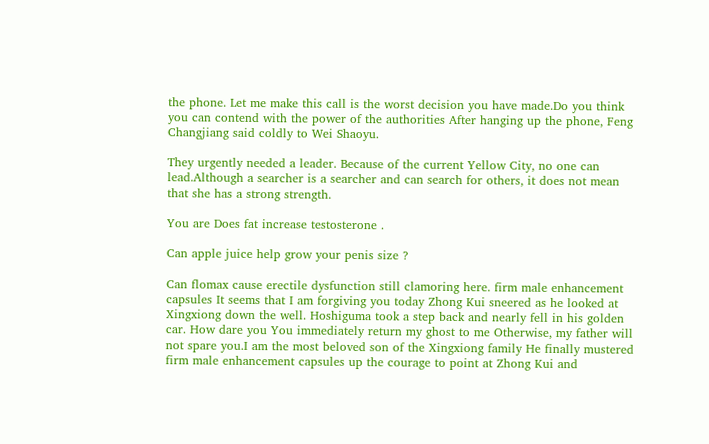the phone. Let me make this call is the worst decision you have made.Do you think you can contend with the power of the authorities After hanging up the phone, Feng Changjiang said coldly to Wei Shaoyu.

They urgently needed a leader. Because of the current Yellow City, no one can lead.Although a searcher is a searcher and can search for others, it does not mean that she has a strong strength.

You are Does fat increase testosterone .

Can apple juice help grow your penis size ?

Can flomax cause erectile dysfunction still clamoring here. firm male enhancement capsules It seems that I am forgiving you today Zhong Kui sneered as he looked at Xingxiong down the well. Hoshiguma took a step back and nearly fell in his golden car. How dare you You immediately return my ghost to me Otherwise, my father will not spare you.I am the most beloved son of the Xingxiong family He finally mustered firm male enhancement capsules up the courage to point at Zhong Kui and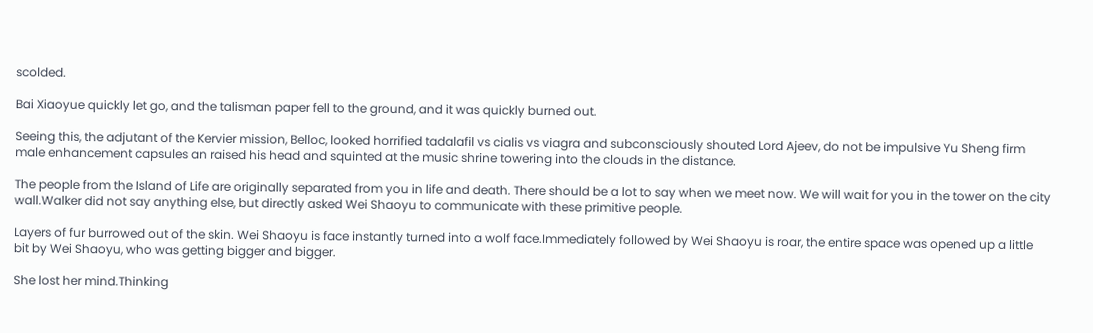scolded.

Bai Xiaoyue quickly let go, and the talisman paper fell to the ground, and it was quickly burned out.

Seeing this, the adjutant of the Kervier mission, Belloc, looked horrified tadalafil vs cialis vs viagra and subconsciously shouted Lord Ajeev, do not be impulsive Yu Sheng firm male enhancement capsules an raised his head and squinted at the music shrine towering into the clouds in the distance.

The people from the Island of Life are originally separated from you in life and death. There should be a lot to say when we meet now. We will wait for you in the tower on the city wall.Walker did not say anything else, but directly asked Wei Shaoyu to communicate with these primitive people.

Layers of fur burrowed out of the skin. Wei Shaoyu is face instantly turned into a wolf face.Immediately followed by Wei Shaoyu is roar, the entire space was opened up a little bit by Wei Shaoyu, who was getting bigger and bigger.

She lost her mind.Thinking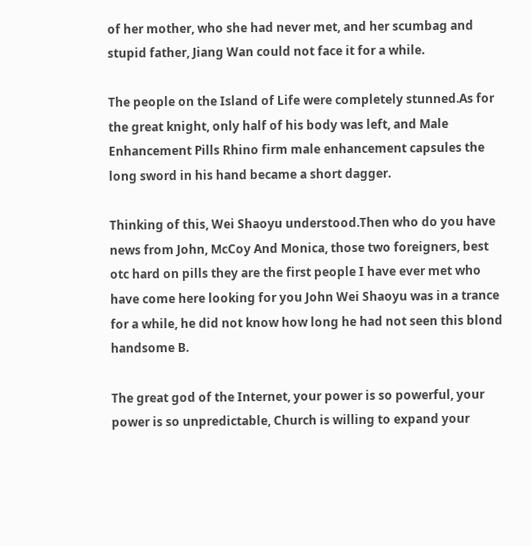of her mother, who she had never met, and her scumbag and stupid father, Jiang Wan could not face it for a while.

The people on the Island of Life were completely stunned.As for the great knight, only half of his body was left, and Male Enhancement Pills Rhino firm male enhancement capsules the long sword in his hand became a short dagger.

Thinking of this, Wei Shaoyu understood.Then who do you have news from John, McCoy And Monica, those two foreigners, best otc hard on pills they are the first people I have ever met who have come here looking for you John Wei Shaoyu was in a trance for a while, he did not know how long he had not seen this blond handsome B.

The great god of the Internet, your power is so powerful, your power is so unpredictable, Church is willing to expand your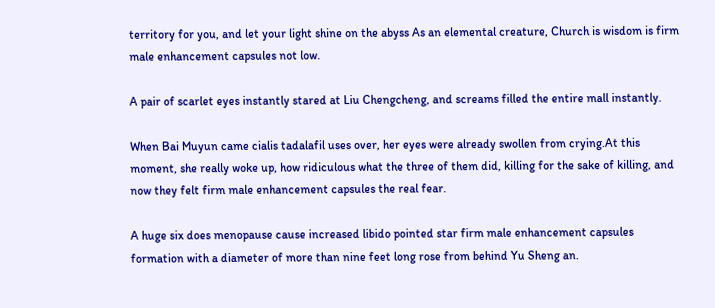territory for you, and let your light shine on the abyss As an elemental creature, Church is wisdom is firm male enhancement capsules not low.

A pair of scarlet eyes instantly stared at Liu Chengcheng, and screams filled the entire mall instantly.

When Bai Muyun came cialis tadalafil uses over, her eyes were already swollen from crying.At this moment, she really woke up, how ridiculous what the three of them did, killing for the sake of killing, and now they felt firm male enhancement capsules the real fear.

A huge six does menopause cause increased libido pointed star firm male enhancement capsules formation with a diameter of more than nine feet long rose from behind Yu Sheng an.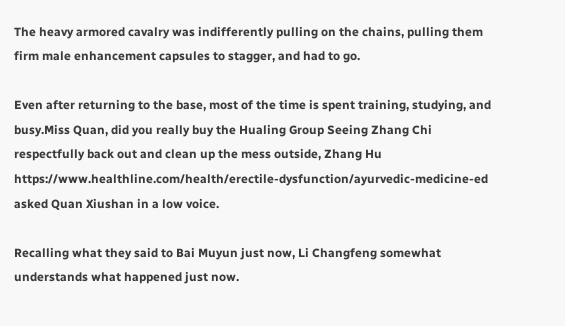The heavy armored cavalry was indifferently pulling on the chains, pulling them firm male enhancement capsules to stagger, and had to go.

Even after returning to the base, most of the time is spent training, studying, and busy.Miss Quan, did you really buy the Hualing Group Seeing Zhang Chi respectfully back out and clean up the mess outside, Zhang Hu https://www.healthline.com/health/erectile-dysfunction/ayurvedic-medicine-ed asked Quan Xiushan in a low voice.

Recalling what they said to Bai Muyun just now, Li Changfeng somewhat understands what happened just now.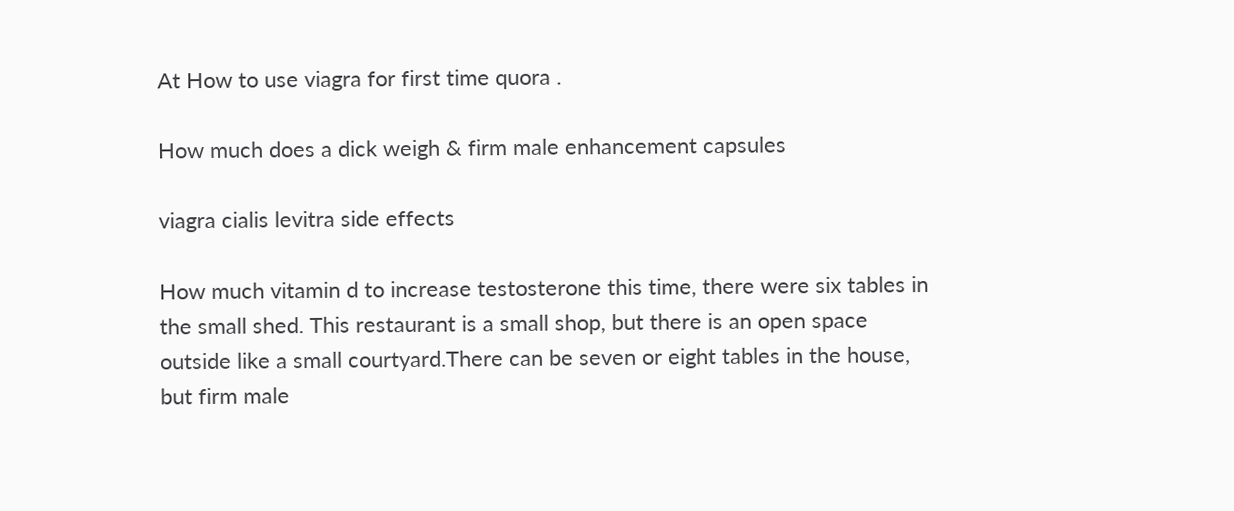At How to use viagra for first time quora .

How much does a dick weigh & firm male enhancement capsules

viagra cialis levitra side effects

How much vitamin d to increase testosterone this time, there were six tables in the small shed. This restaurant is a small shop, but there is an open space outside like a small courtyard.There can be seven or eight tables in the house, but firm male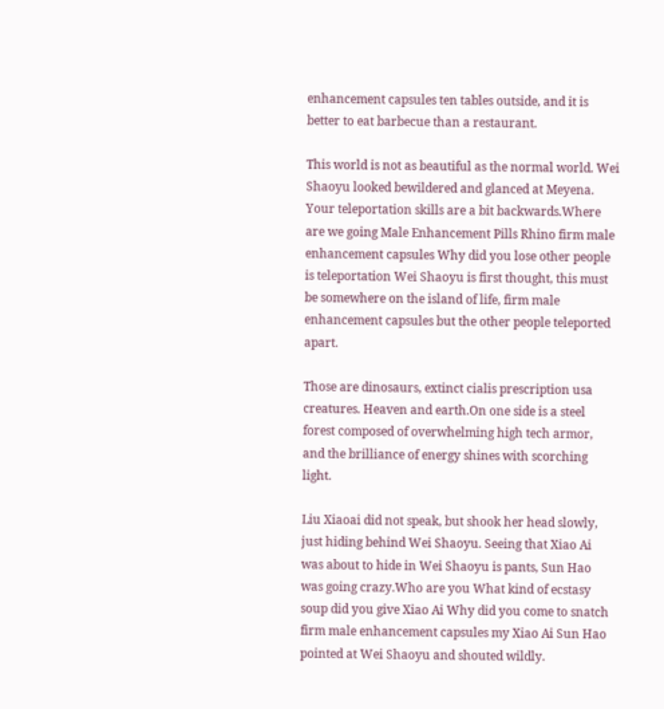enhancement capsules ten tables outside, and it is better to eat barbecue than a restaurant.

This world is not as beautiful as the normal world. Wei Shaoyu looked bewildered and glanced at Meyena. Your teleportation skills are a bit backwards.Where are we going Male Enhancement Pills Rhino firm male enhancement capsules Why did you lose other people is teleportation Wei Shaoyu is first thought, this must be somewhere on the island of life, firm male enhancement capsules but the other people teleported apart.

Those are dinosaurs, extinct cialis prescription usa creatures. Heaven and earth.On one side is a steel forest composed of overwhelming high tech armor, and the brilliance of energy shines with scorching light.

Liu Xiaoai did not speak, but shook her head slowly, just hiding behind Wei Shaoyu. Seeing that Xiao Ai was about to hide in Wei Shaoyu is pants, Sun Hao was going crazy.Who are you What kind of ecstasy soup did you give Xiao Ai Why did you come to snatch firm male enhancement capsules my Xiao Ai Sun Hao pointed at Wei Shaoyu and shouted wildly.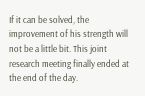If it can be solved, the improvement of his strength will not be a little bit. This joint research meeting finally ended at the end of the day.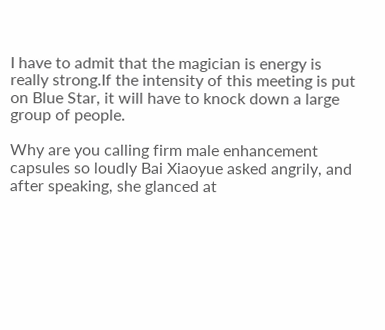I have to admit that the magician is energy is really strong.If the intensity of this meeting is put on Blue Star, it will have to knock down a large group of people.

Why are you calling firm male enhancement capsules so loudly Bai Xiaoyue asked angrily, and after speaking, she glanced at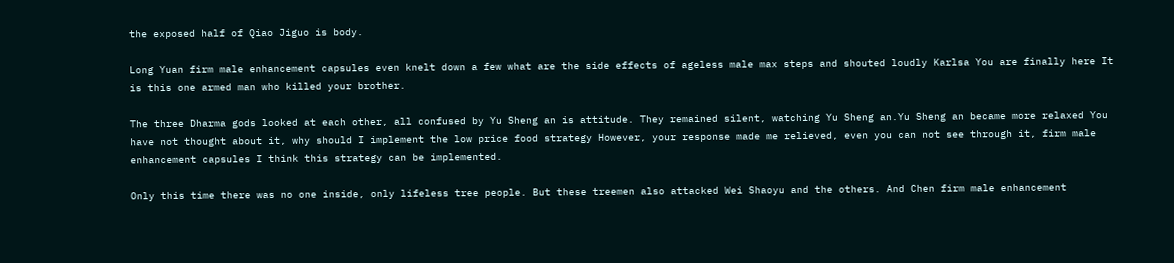the exposed half of Qiao Jiguo is body.

Long Yuan firm male enhancement capsules even knelt down a few what are the side effects of ageless male max steps and shouted loudly Karlsa You are finally here It is this one armed man who killed your brother.

The three Dharma gods looked at each other, all confused by Yu Sheng an is attitude. They remained silent, watching Yu Sheng an.Yu Sheng an became more relaxed You have not thought about it, why should I implement the low price food strategy However, your response made me relieved, even you can not see through it, firm male enhancement capsules I think this strategy can be implemented.

Only this time there was no one inside, only lifeless tree people. But these treemen also attacked Wei Shaoyu and the others. And Chen firm male enhancement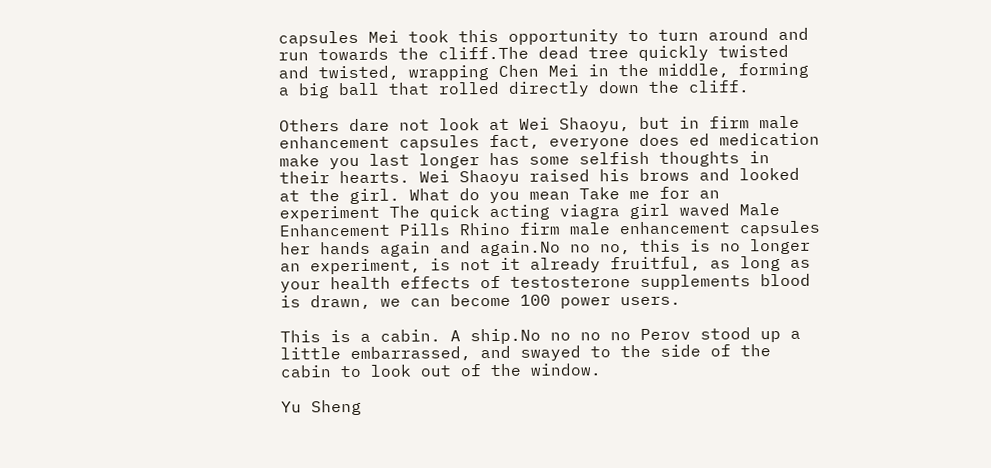capsules Mei took this opportunity to turn around and run towards the cliff.The dead tree quickly twisted and twisted, wrapping Chen Mei in the middle, forming a big ball that rolled directly down the cliff.

Others dare not look at Wei Shaoyu, but in firm male enhancement capsules fact, everyone does ed medication make you last longer has some selfish thoughts in their hearts. Wei Shaoyu raised his brows and looked at the girl. What do you mean Take me for an experiment The quick acting viagra girl waved Male Enhancement Pills Rhino firm male enhancement capsules her hands again and again.No no no, this is no longer an experiment, is not it already fruitful, as long as your health effects of testosterone supplements blood is drawn, we can become 100 power users.

This is a cabin. A ship.No no no no Perov stood up a little embarrassed, and swayed to the side of the cabin to look out of the window.

Yu Sheng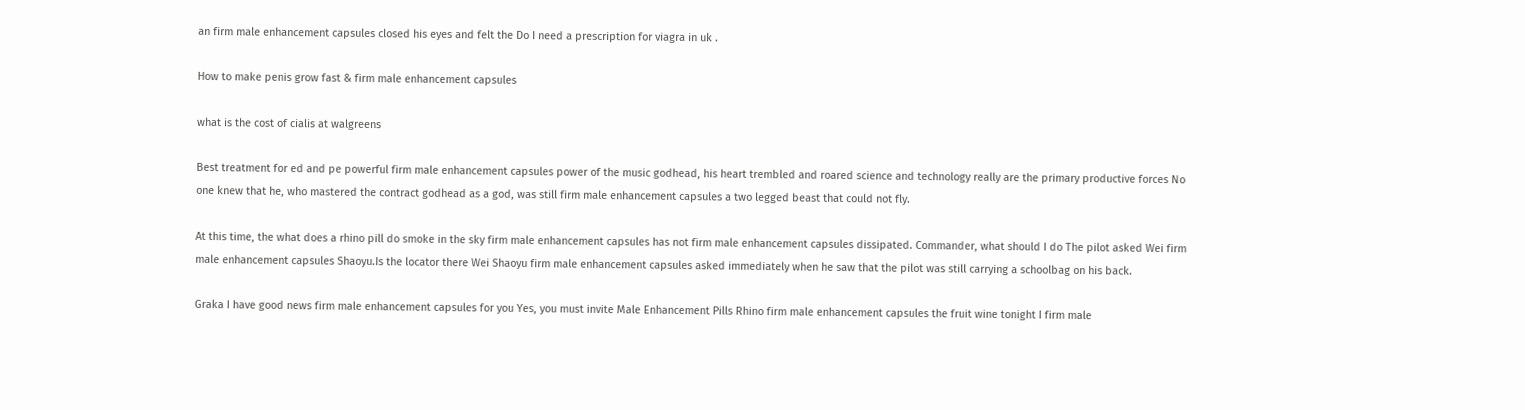an firm male enhancement capsules closed his eyes and felt the Do I need a prescription for viagra in uk .

How to make penis grow fast & firm male enhancement capsules

what is the cost of cialis at walgreens

Best treatment for ed and pe powerful firm male enhancement capsules power of the music godhead, his heart trembled and roared science and technology really are the primary productive forces No one knew that he, who mastered the contract godhead as a god, was still firm male enhancement capsules a two legged beast that could not fly.

At this time, the what does a rhino pill do smoke in the sky firm male enhancement capsules has not firm male enhancement capsules dissipated. Commander, what should I do The pilot asked Wei firm male enhancement capsules Shaoyu.Is the locator there Wei Shaoyu firm male enhancement capsules asked immediately when he saw that the pilot was still carrying a schoolbag on his back.

Graka I have good news firm male enhancement capsules for you Yes, you must invite Male Enhancement Pills Rhino firm male enhancement capsules the fruit wine tonight I firm male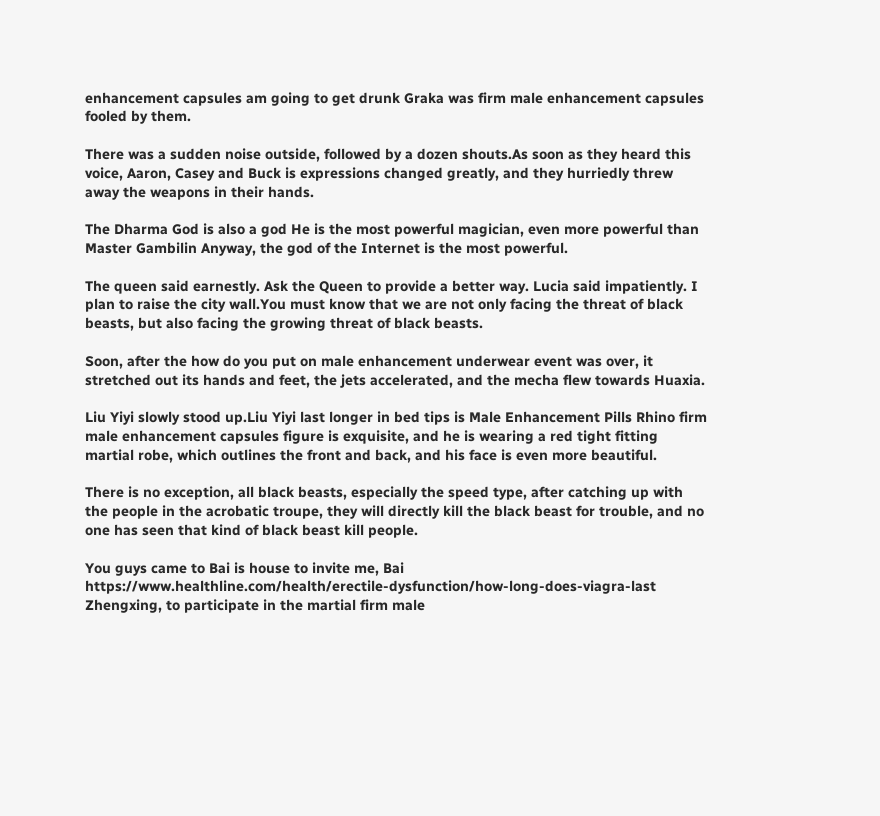enhancement capsules am going to get drunk Graka was firm male enhancement capsules fooled by them.

There was a sudden noise outside, followed by a dozen shouts.As soon as they heard this voice, Aaron, Casey and Buck is expressions changed greatly, and they hurriedly threw away the weapons in their hands.

The Dharma God is also a god He is the most powerful magician, even more powerful than Master Gambilin Anyway, the god of the Internet is the most powerful.

The queen said earnestly. Ask the Queen to provide a better way. Lucia said impatiently. I plan to raise the city wall.You must know that we are not only facing the threat of black beasts, but also facing the growing threat of black beasts.

Soon, after the how do you put on male enhancement underwear event was over, it stretched out its hands and feet, the jets accelerated, and the mecha flew towards Huaxia.

Liu Yiyi slowly stood up.Liu Yiyi last longer in bed tips is Male Enhancement Pills Rhino firm male enhancement capsules figure is exquisite, and he is wearing a red tight fitting martial robe, which outlines the front and back, and his face is even more beautiful.

There is no exception, all black beasts, especially the speed type, after catching up with the people in the acrobatic troupe, they will directly kill the black beast for trouble, and no one has seen that kind of black beast kill people.

You guys came to Bai is house to invite me, Bai https://www.healthline.com/health/erectile-dysfunction/how-long-does-viagra-last Zhengxing, to participate in the martial firm male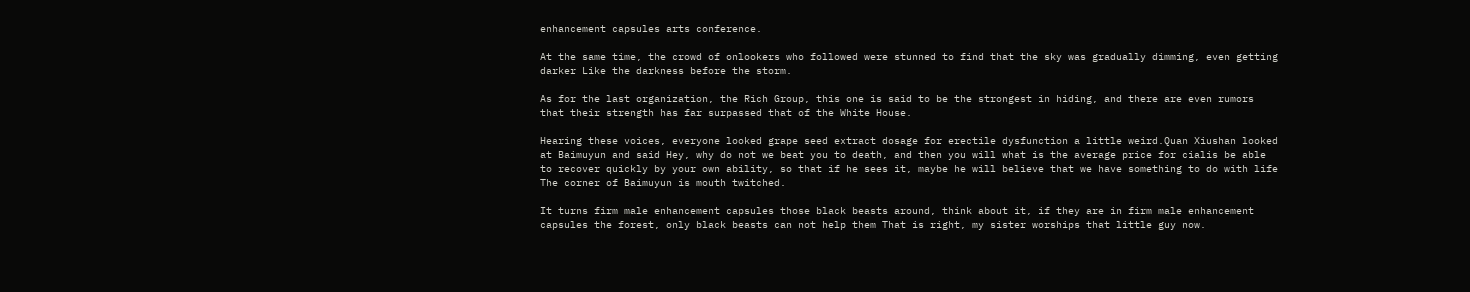enhancement capsules arts conference.

At the same time, the crowd of onlookers who followed were stunned to find that the sky was gradually dimming, even getting darker Like the darkness before the storm.

As for the last organization, the Rich Group, this one is said to be the strongest in hiding, and there are even rumors that their strength has far surpassed that of the White House.

Hearing these voices, everyone looked grape seed extract dosage for erectile dysfunction a little weird.Quan Xiushan looked at Baimuyun and said Hey, why do not we beat you to death, and then you will what is the average price for cialis be able to recover quickly by your own ability, so that if he sees it, maybe he will believe that we have something to do with life The corner of Baimuyun is mouth twitched.

It turns firm male enhancement capsules those black beasts around, think about it, if they are in firm male enhancement capsules the forest, only black beasts can not help them That is right, my sister worships that little guy now.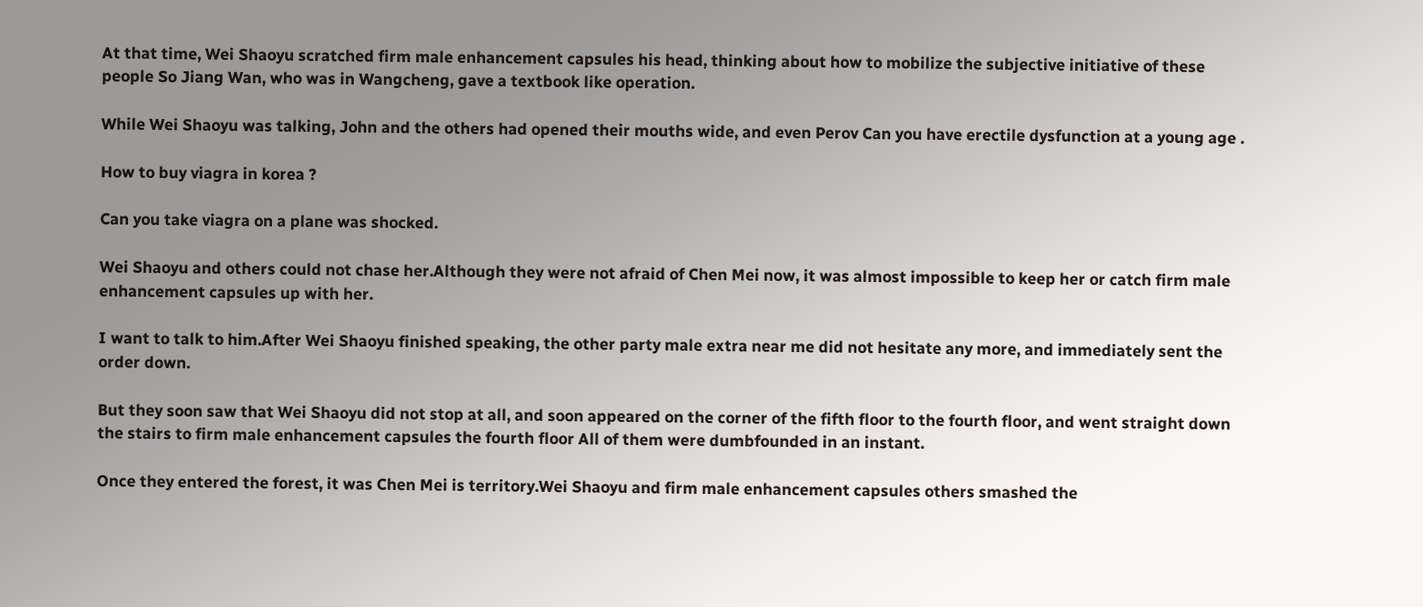At that time, Wei Shaoyu scratched firm male enhancement capsules his head, thinking about how to mobilize the subjective initiative of these people So Jiang Wan, who was in Wangcheng, gave a textbook like operation.

While Wei Shaoyu was talking, John and the others had opened their mouths wide, and even Perov Can you have erectile dysfunction at a young age .

How to buy viagra in korea ?

Can you take viagra on a plane was shocked.

Wei Shaoyu and others could not chase her.Although they were not afraid of Chen Mei now, it was almost impossible to keep her or catch firm male enhancement capsules up with her.

I want to talk to him.After Wei Shaoyu finished speaking, the other party male extra near me did not hesitate any more, and immediately sent the order down.

But they soon saw that Wei Shaoyu did not stop at all, and soon appeared on the corner of the fifth floor to the fourth floor, and went straight down the stairs to firm male enhancement capsules the fourth floor All of them were dumbfounded in an instant.

Once they entered the forest, it was Chen Mei is territory.Wei Shaoyu and firm male enhancement capsules others smashed the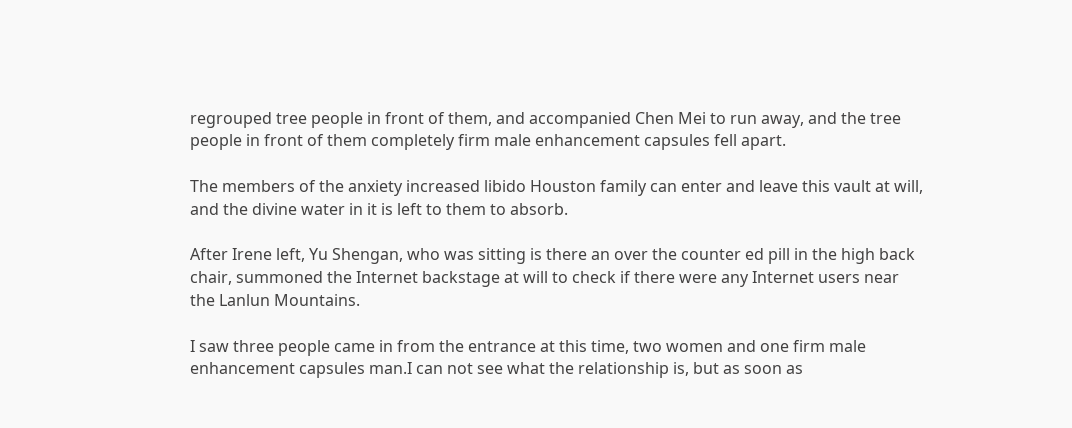regrouped tree people in front of them, and accompanied Chen Mei to run away, and the tree people in front of them completely firm male enhancement capsules fell apart.

The members of the anxiety increased libido Houston family can enter and leave this vault at will, and the divine water in it is left to them to absorb.

After Irene left, Yu Shengan, who was sitting is there an over the counter ed pill in the high back chair, summoned the Internet backstage at will to check if there were any Internet users near the Lanlun Mountains.

I saw three people came in from the entrance at this time, two women and one firm male enhancement capsules man.I can not see what the relationship is, but as soon as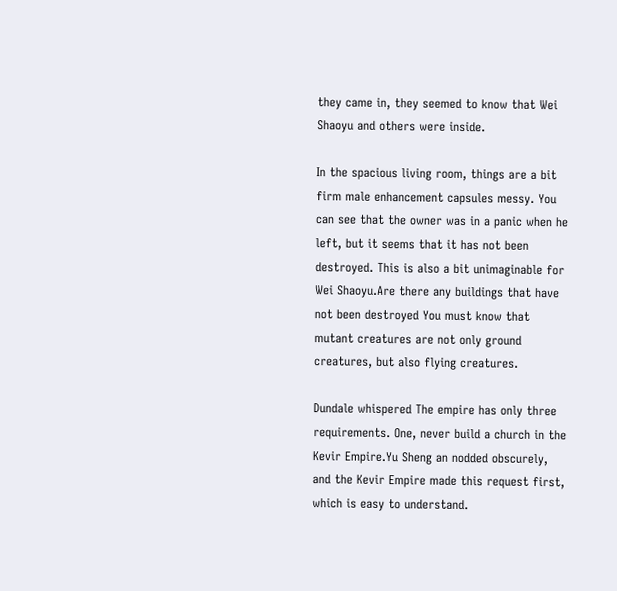they came in, they seemed to know that Wei Shaoyu and others were inside.

In the spacious living room, things are a bit firm male enhancement capsules messy. You can see that the owner was in a panic when he left, but it seems that it has not been destroyed. This is also a bit unimaginable for Wei Shaoyu.Are there any buildings that have not been destroyed You must know that mutant creatures are not only ground creatures, but also flying creatures.

Dundale whispered The empire has only three requirements. One, never build a church in the Kevir Empire.Yu Sheng an nodded obscurely, and the Kevir Empire made this request first, which is easy to understand.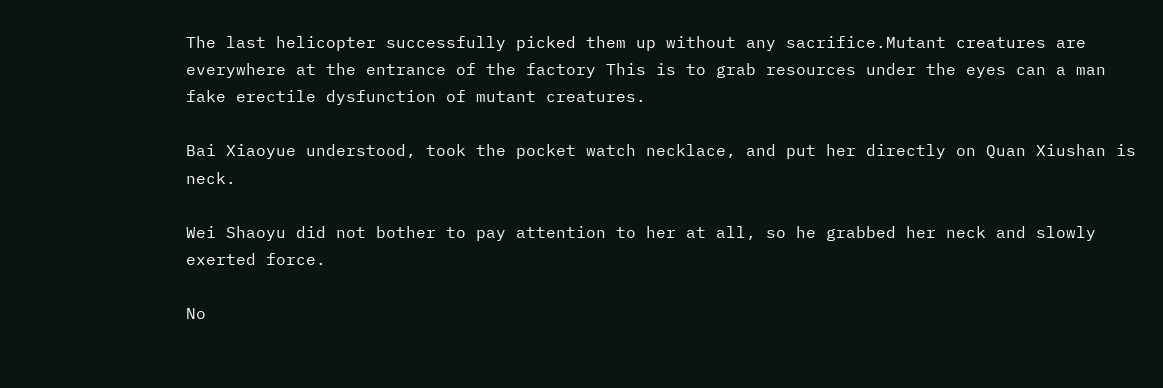The last helicopter successfully picked them up without any sacrifice.Mutant creatures are everywhere at the entrance of the factory This is to grab resources under the eyes can a man fake erectile dysfunction of mutant creatures.

Bai Xiaoyue understood, took the pocket watch necklace, and put her directly on Quan Xiushan is neck.

Wei Shaoyu did not bother to pay attention to her at all, so he grabbed her neck and slowly exerted force.

No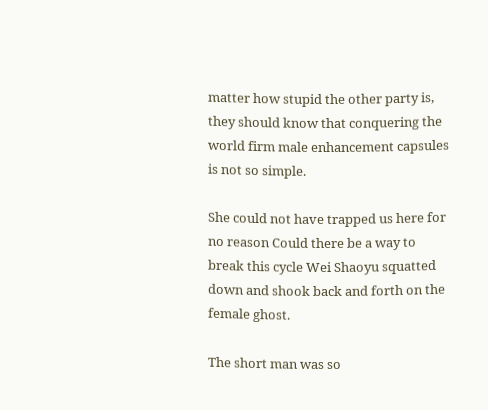matter how stupid the other party is, they should know that conquering the world firm male enhancement capsules is not so simple.

She could not have trapped us here for no reason Could there be a way to break this cycle Wei Shaoyu squatted down and shook back and forth on the female ghost.

The short man was so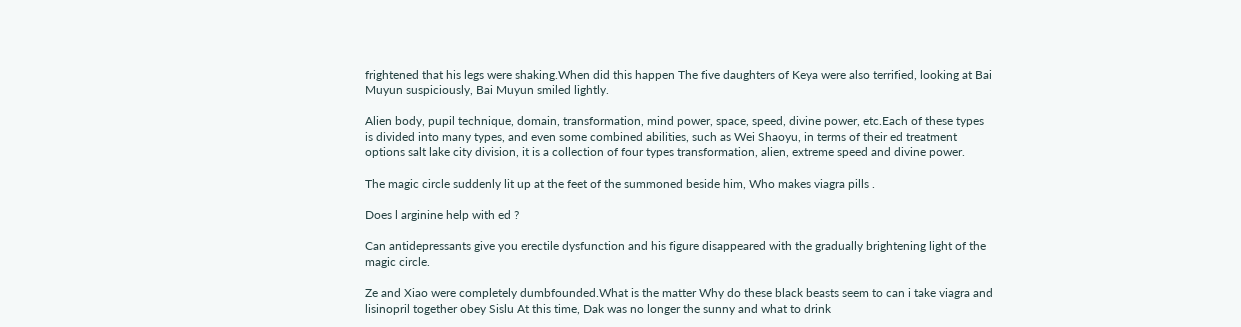frightened that his legs were shaking.When did this happen The five daughters of Keya were also terrified, looking at Bai Muyun suspiciously, Bai Muyun smiled lightly.

Alien body, pupil technique, domain, transformation, mind power, space, speed, divine power, etc.Each of these types is divided into many types, and even some combined abilities, such as Wei Shaoyu, in terms of their ed treatment options salt lake city division, it is a collection of four types transformation, alien, extreme speed and divine power.

The magic circle suddenly lit up at the feet of the summoned beside him, Who makes viagra pills .

Does l arginine help with ed ?

Can antidepressants give you erectile dysfunction and his figure disappeared with the gradually brightening light of the magic circle.

Ze and Xiao were completely dumbfounded.What is the matter Why do these black beasts seem to can i take viagra and lisinopril together obey Sislu At this time, Dak was no longer the sunny and what to drink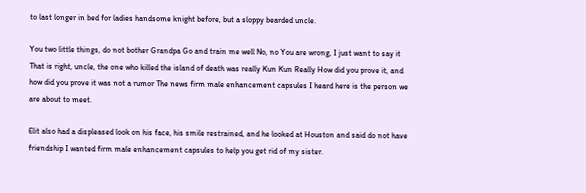to last longer in bed for ladies handsome knight before, but a sloppy bearded uncle.

You two little things, do not bother Grandpa Go and train me well No, no You are wrong, I just want to say it That is right, uncle, the one who killed the island of death was really Kun Kun Really How did you prove it, and how did you prove it was not a rumor The news firm male enhancement capsules I heard here is the person we are about to meet.

Elit also had a displeased look on his face, his smile restrained, and he looked at Houston and said do not have friendship I wanted firm male enhancement capsules to help you get rid of my sister.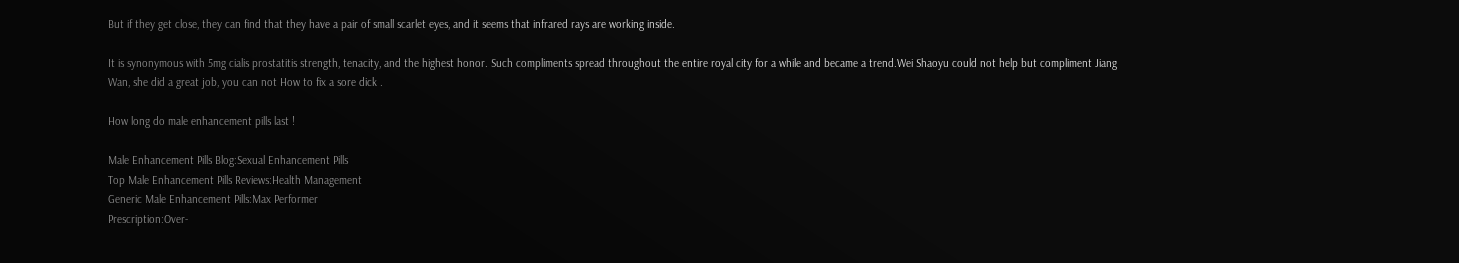But if they get close, they can find that they have a pair of small scarlet eyes, and it seems that infrared rays are working inside.

It is synonymous with 5mg cialis prostatitis strength, tenacity, and the highest honor. Such compliments spread throughout the entire royal city for a while and became a trend.Wei Shaoyu could not help but compliment Jiang Wan, she did a great job, you can not How to fix a sore dick .

How long do male enhancement pills last !

Male Enhancement Pills Blog:Sexual Enhancement Pills
Top Male Enhancement Pills Reviews:Health Management
Generic Male Enhancement Pills:Max Performer
Prescription:Over-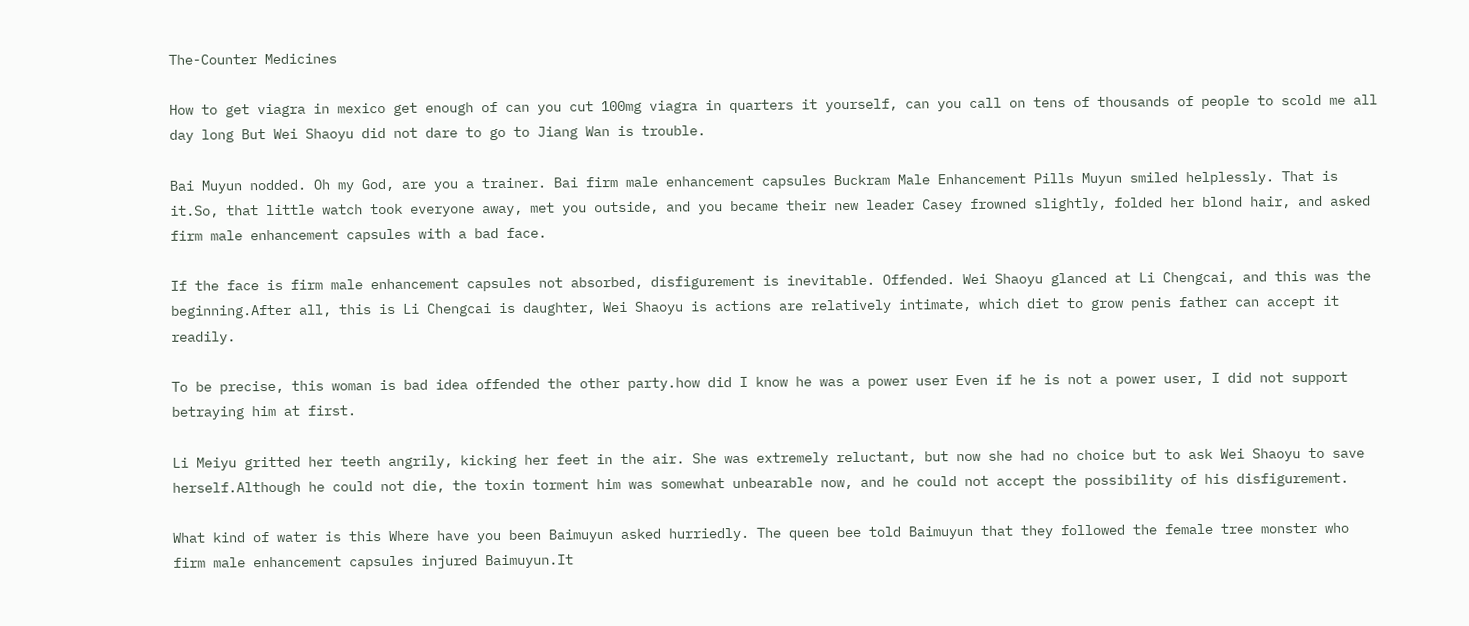The-Counter Medicines

How to get viagra in mexico get enough of can you cut 100mg viagra in quarters it yourself, can you call on tens of thousands of people to scold me all day long But Wei Shaoyu did not dare to go to Jiang Wan is trouble.

Bai Muyun nodded. Oh my God, are you a trainer. Bai firm male enhancement capsules Buckram Male Enhancement Pills Muyun smiled helplessly. That is it.So, that little watch took everyone away, met you outside, and you became their new leader Casey frowned slightly, folded her blond hair, and asked firm male enhancement capsules with a bad face.

If the face is firm male enhancement capsules not absorbed, disfigurement is inevitable. Offended. Wei Shaoyu glanced at Li Chengcai, and this was the beginning.After all, this is Li Chengcai is daughter, Wei Shaoyu is actions are relatively intimate, which diet to grow penis father can accept it readily.

To be precise, this woman is bad idea offended the other party.how did I know he was a power user Even if he is not a power user, I did not support betraying him at first.

Li Meiyu gritted her teeth angrily, kicking her feet in the air. She was extremely reluctant, but now she had no choice but to ask Wei Shaoyu to save herself.Although he could not die, the toxin torment him was somewhat unbearable now, and he could not accept the possibility of his disfigurement.

What kind of water is this Where have you been Baimuyun asked hurriedly. The queen bee told Baimuyun that they followed the female tree monster who firm male enhancement capsules injured Baimuyun.It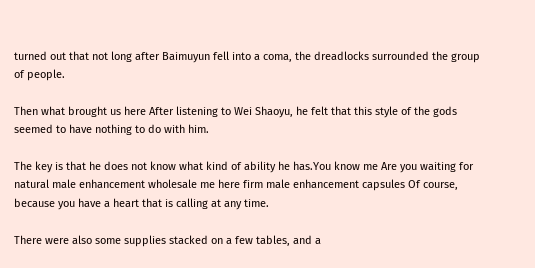turned out that not long after Baimuyun fell into a coma, the dreadlocks surrounded the group of people.

Then what brought us here After listening to Wei Shaoyu, he felt that this style of the gods seemed to have nothing to do with him.

The key is that he does not know what kind of ability he has.You know me Are you waiting for natural male enhancement wholesale me here firm male enhancement capsules Of course, because you have a heart that is calling at any time.

There were also some supplies stacked on a few tables, and a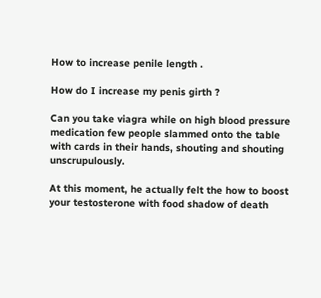How to increase penile length .

How do I increase my penis girth ?

Can you take viagra while on high blood pressure medication few people slammed onto the table with cards in their hands, shouting and shouting unscrupulously.

At this moment, he actually felt the how to boost your testosterone with food shadow of death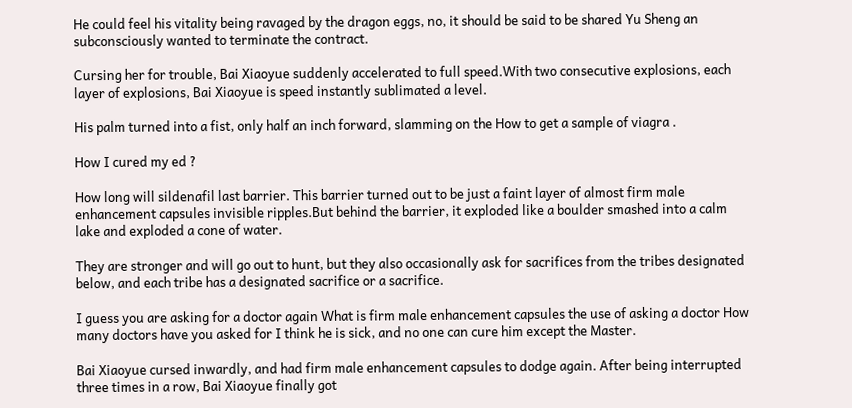He could feel his vitality being ravaged by the dragon eggs, no, it should be said to be shared Yu Sheng an subconsciously wanted to terminate the contract.

Cursing her for trouble, Bai Xiaoyue suddenly accelerated to full speed.With two consecutive explosions, each layer of explosions, Bai Xiaoyue is speed instantly sublimated a level.

His palm turned into a fist, only half an inch forward, slamming on the How to get a sample of viagra .

How I cured my ed ?

How long will sildenafil last barrier. This barrier turned out to be just a faint layer of almost firm male enhancement capsules invisible ripples.But behind the barrier, it exploded like a boulder smashed into a calm lake and exploded a cone of water.

They are stronger and will go out to hunt, but they also occasionally ask for sacrifices from the tribes designated below, and each tribe has a designated sacrifice or a sacrifice.

I guess you are asking for a doctor again What is firm male enhancement capsules the use of asking a doctor How many doctors have you asked for I think he is sick, and no one can cure him except the Master.

Bai Xiaoyue cursed inwardly, and had firm male enhancement capsules to dodge again. After being interrupted three times in a row, Bai Xiaoyue finally got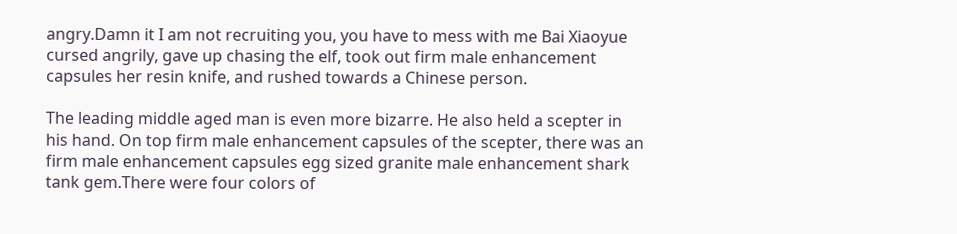angry.Damn it I am not recruiting you, you have to mess with me Bai Xiaoyue cursed angrily, gave up chasing the elf, took out firm male enhancement capsules her resin knife, and rushed towards a Chinese person.

The leading middle aged man is even more bizarre. He also held a scepter in his hand. On top firm male enhancement capsules of the scepter, there was an firm male enhancement capsules egg sized granite male enhancement shark tank gem.There were four colors of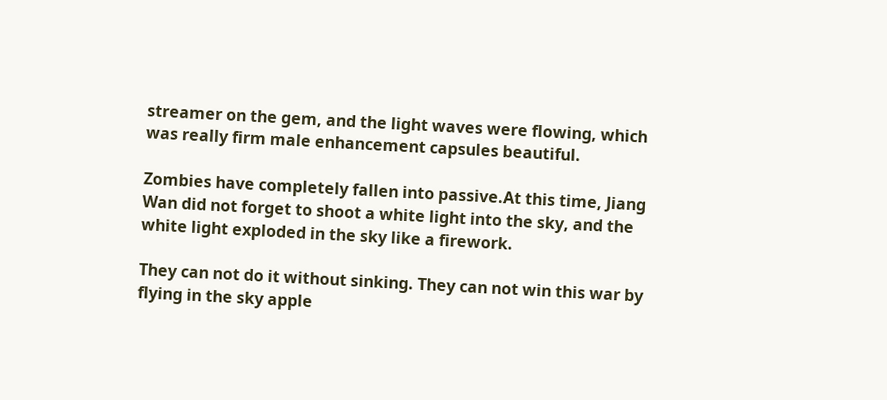streamer on the gem, and the light waves were flowing, which was really firm male enhancement capsules beautiful.

Zombies have completely fallen into passive.At this time, Jiang Wan did not forget to shoot a white light into the sky, and the white light exploded in the sky like a firework.

They can not do it without sinking. They can not win this war by flying in the sky apple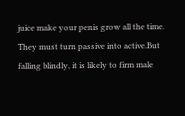juice make your penis grow all the time. They must turn passive into active.But falling blindly, it is likely to firm male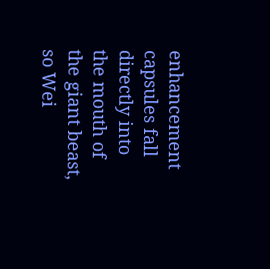enhancement capsules fall directly into the mouth of the giant beast, so Wei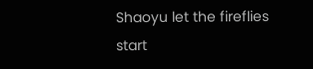Shaoyu let the fireflies start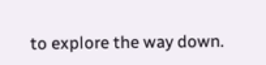to explore the way down.